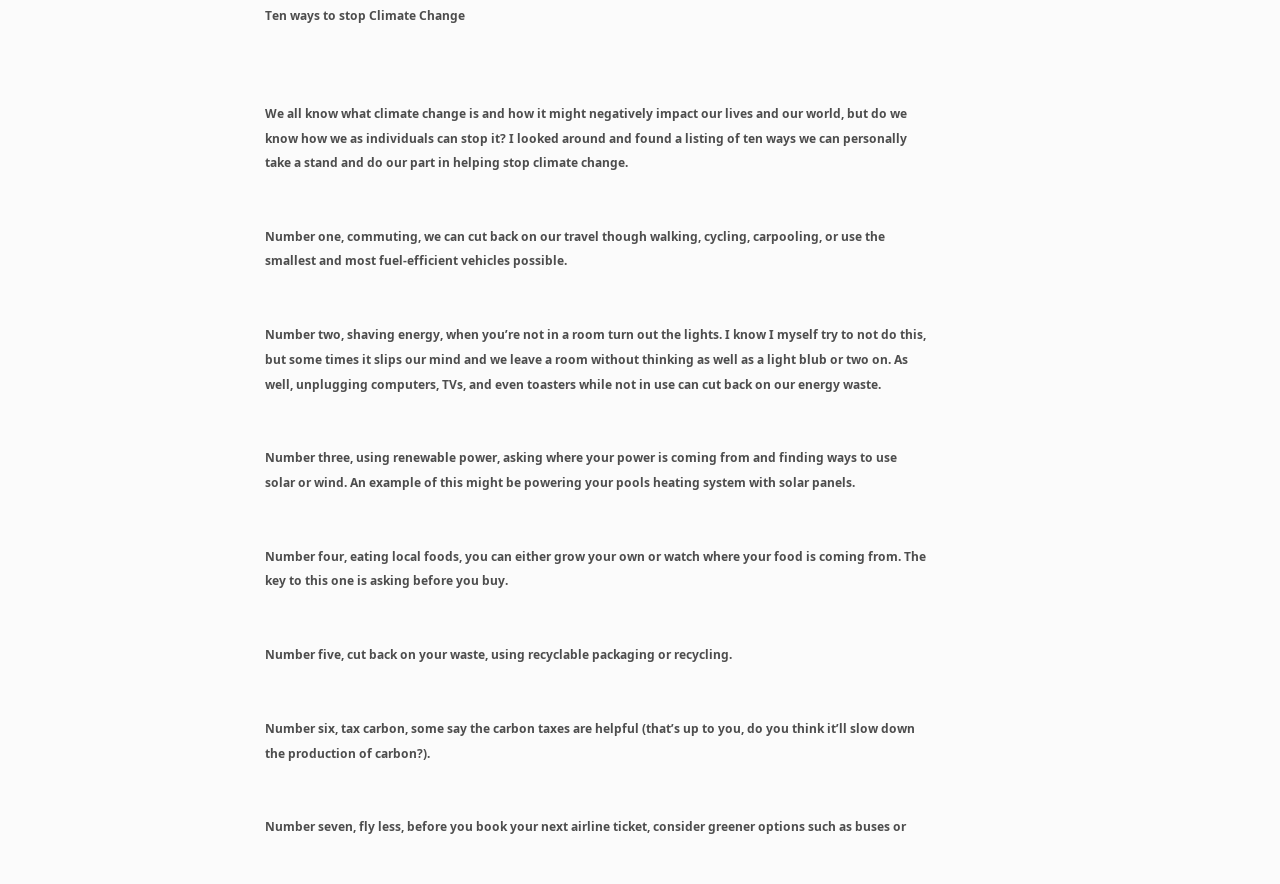Ten ways to stop Climate Change



We all know what climate change is and how it might negatively impact our lives and our world, but do we know how we as individuals can stop it? I looked around and found a listing of ten ways we can personally take a stand and do our part in helping stop climate change.


Number one, commuting, we can cut back on our travel though walking, cycling, carpooling, or use the smallest and most fuel-efficient vehicles possible.


Number two, shaving energy, when you’re not in a room turn out the lights. I know I myself try to not do this, but some times it slips our mind and we leave a room without thinking as well as a light blub or two on. As well, unplugging computers, TVs, and even toasters while not in use can cut back on our energy waste.


Number three, using renewable power, asking where your power is coming from and finding ways to use solar or wind. An example of this might be powering your pools heating system with solar panels.


Number four, eating local foods, you can either grow your own or watch where your food is coming from. The key to this one is asking before you buy.


Number five, cut back on your waste, using recyclable packaging or recycling.


Number six, tax carbon, some say the carbon taxes are helpful (that’s up to you, do you think it’ll slow down the production of carbon?).


Number seven, fly less, before you book your next airline ticket, consider greener options such as buses or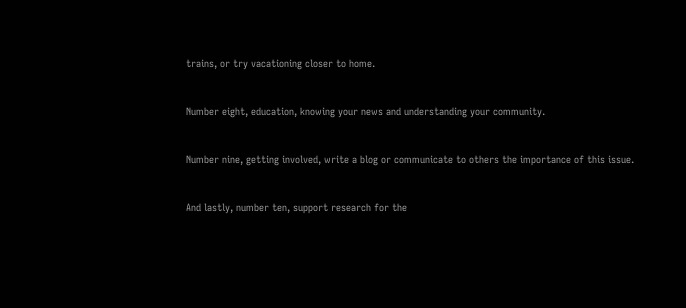trains, or try vacationing closer to home.


Number eight, education, knowing your news and understanding your community.


Number nine, getting involved, write a blog or communicate to others the importance of this issue.


And lastly, number ten, support research for the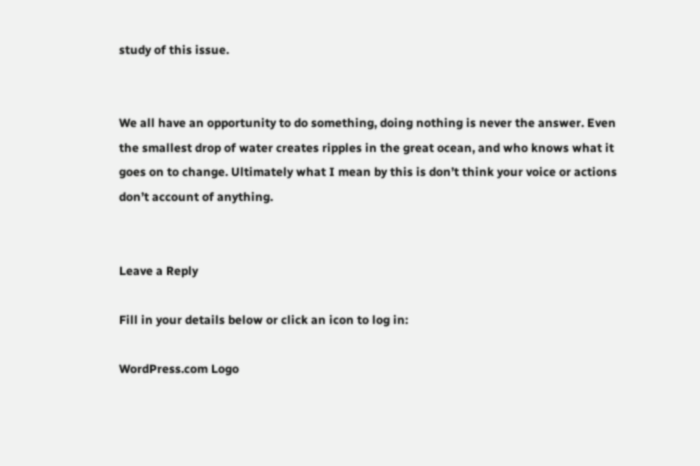study of this issue.


We all have an opportunity to do something, doing nothing is never the answer. Even the smallest drop of water creates ripples in the great ocean, and who knows what it goes on to change. Ultimately what I mean by this is don’t think your voice or actions don’t account of anything.


Leave a Reply

Fill in your details below or click an icon to log in:

WordPress.com Logo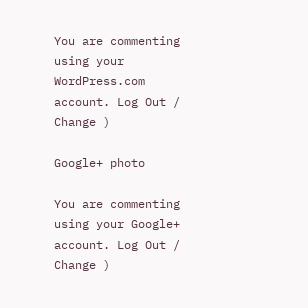You are commenting using your WordPress.com account. Log Out /  Change )

Google+ photo

You are commenting using your Google+ account. Log Out /  Change )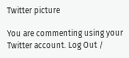Twitter picture

You are commenting using your Twitter account. Log Out /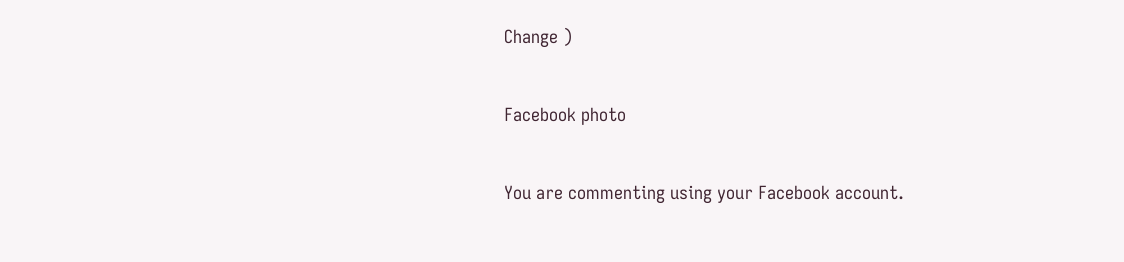Change )

Facebook photo

You are commenting using your Facebook account.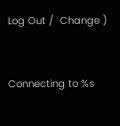Log Out /  Change )


Connecting to %s